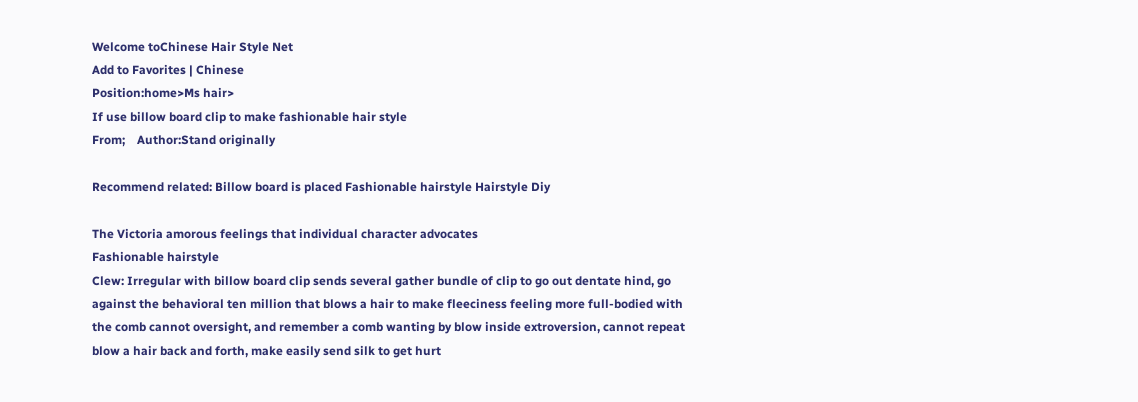Welcome toChinese Hair Style Net
Add to Favorites | Chinese
Position:home>Ms hair>
If use billow board clip to make fashionable hair style
From;    Author:Stand originally

Recommend related: Billow board is placed Fashionable hairstyle Hairstyle Diy

The Victoria amorous feelings that individual character advocates
Fashionable hairstyle
Clew: Irregular with billow board clip sends several gather bundle of clip to go out dentate hind, go against the behavioral ten million that blows a hair to make fleeciness feeling more full-bodied with the comb cannot oversight, and remember a comb wanting by blow inside extroversion, cannot repeat blow a hair back and forth, make easily send silk to get hurt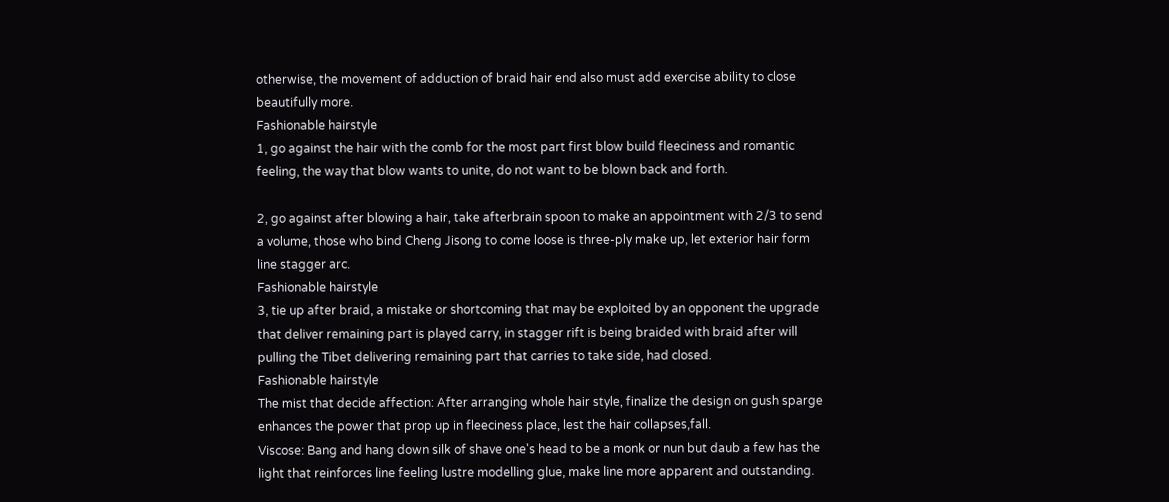otherwise, the movement of adduction of braid hair end also must add exercise ability to close beautifully more.
Fashionable hairstyle
1, go against the hair with the comb for the most part first blow build fleeciness and romantic feeling, the way that blow wants to unite, do not want to be blown back and forth.

2, go against after blowing a hair, take afterbrain spoon to make an appointment with 2/3 to send a volume, those who bind Cheng Jisong to come loose is three-ply make up, let exterior hair form line stagger arc.
Fashionable hairstyle
3, tie up after braid, a mistake or shortcoming that may be exploited by an opponent the upgrade that deliver remaining part is played carry, in stagger rift is being braided with braid after will pulling the Tibet delivering remaining part that carries to take side, had closed.
Fashionable hairstyle
The mist that decide affection: After arranging whole hair style, finalize the design on gush sparge enhances the power that prop up in fleeciness place, lest the hair collapses,fall.
Viscose: Bang and hang down silk of shave one's head to be a monk or nun but daub a few has the light that reinforces line feeling lustre modelling glue, make line more apparent and outstanding.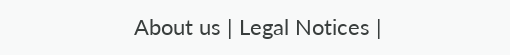About us | Legal Notices |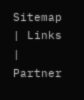Sitemap | Links | Partner